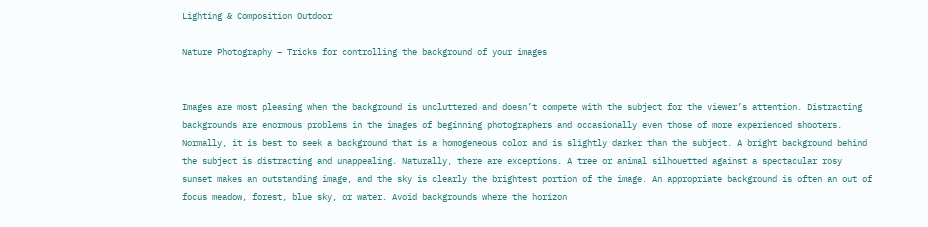Lighting & Composition Outdoor

Nature Photography – Tricks for controlling the background of your images


Images are most pleasing when the background is uncluttered and doesn’t compete with the subject for the viewer’s attention. Distracting backgrounds are enormous problems in the images of beginning photographers and occasionally even those of more experienced shooters. Normally, it is best to seek a background that is a homogeneous color and is slightly darker than the subject. A bright background behind the subject is distracting and unappealing. Naturally, there are exceptions. A tree or animal silhouetted against a spectacular rosy sunset makes an outstanding image, and the sky is clearly the brightest portion of the image. An appropriate background is often an out of focus meadow, forest, blue sky, or water. Avoid backgrounds where the horizon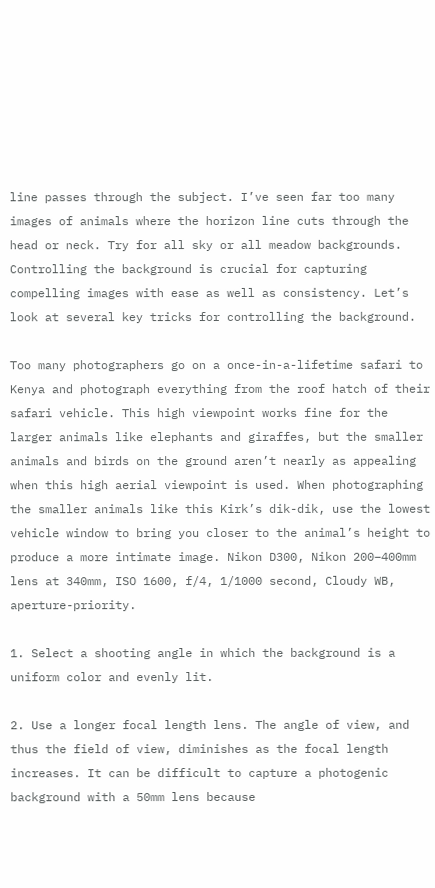line passes through the subject. I’ve seen far too many images of animals where the horizon line cuts through the head or neck. Try for all sky or all meadow backgrounds. Controlling the background is crucial for capturing compelling images with ease as well as consistency. Let’s look at several key tricks for controlling the background.

Too many photographers go on a once-in-a-lifetime safari to Kenya and photograph everything from the roof hatch of their safari vehicle. This high viewpoint works fine for the larger animals like elephants and giraffes, but the smaller animals and birds on the ground aren’t nearly as appealing when this high aerial viewpoint is used. When photographing the smaller animals like this Kirk’s dik-dik, use the lowest vehicle window to bring you closer to the animal’s height to produce a more intimate image. Nikon D300, Nikon 200–400mm lens at 340mm, ISO 1600, f/4, 1/1000 second, Cloudy WB, aperture-priority.

1. Select a shooting angle in which the background is a uniform color and evenly lit.

2. Use a longer focal length lens. The angle of view, and thus the field of view, diminishes as the focal length increases. It can be difficult to capture a photogenic background with a 50mm lens because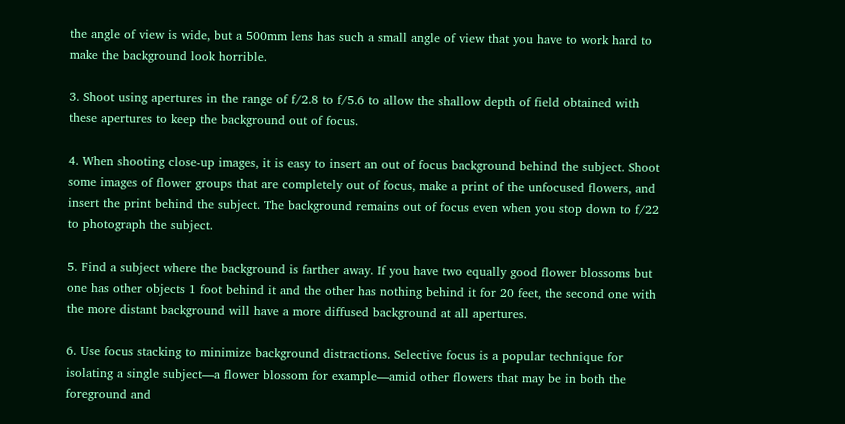the angle of view is wide, but a 500mm lens has such a small angle of view that you have to work hard to make the background look horrible.

3. Shoot using apertures in the range of f/2.8 to f/5.6 to allow the shallow depth of field obtained with these apertures to keep the background out of focus.

4. When shooting close-up images, it is easy to insert an out of focus background behind the subject. Shoot some images of flower groups that are completely out of focus, make a print of the unfocused flowers, and insert the print behind the subject. The background remains out of focus even when you stop down to f/22 to photograph the subject.

5. Find a subject where the background is farther away. If you have two equally good flower blossoms but one has other objects 1 foot behind it and the other has nothing behind it for 20 feet, the second one with the more distant background will have a more diffused background at all apertures.

6. Use focus stacking to minimize background distractions. Selective focus is a popular technique for isolating a single subject—a flower blossom for example—amid other flowers that may be in both the foreground and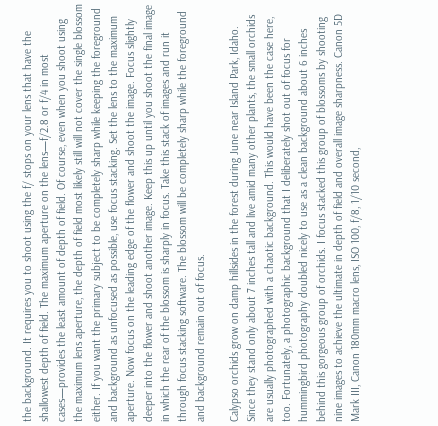the background. It requires you to shoot using the f/ stops on your lens that have the shallowest depth of field. The maximum aperture on the lens—f/2.8 or f/4 in most cases—provides the least amount of depth of field. Of course, even when you shoot using the maximum lens aperture, the depth of field most likely still will not cover the single blossom either. If you want the primary subject to be completely sharp while keeping the foreground and background as unfocused as possible, use focus stacking. Set the lens to the maximum aperture. Now focus on the leading edge of the flower and shoot the image. Focus slightly deeper into the flower and shoot another image. Keep this up until you shoot the final image in which the rear of the blossom is sharply in focus. Take this stack of images and run it through focus stacking software. The blossom will be completely sharp while the foreground and background remain out of focus.

Calypso orchids grow on damp hillsides in the forest during June near Island Park, Idaho. Since they stand only about 7 inches tall and live amid many other plants, the small orchids are usually photographed with a chaotic background. This would have been the case here, too. Fortunately, a photographic background that I deliberately shot out of focus for hummingbird photography doubled nicely to use as a clean background about 6 inches behind this gorgeous group of orchids. I focus stacked this group of blossoms by shooting nine images to achieve the ultimate in depth of field and overall image sharpness. Canon 5D Mark III, Canon 180mm macro lens, ISO 100, f/8, 1/10 second,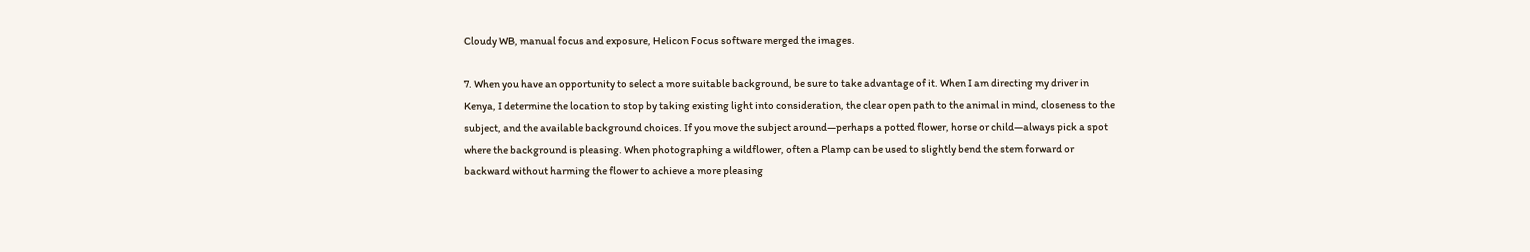Cloudy WB, manual focus and exposure, Helicon Focus software merged the images.

7. When you have an opportunity to select a more suitable background, be sure to take advantage of it. When I am directing my driver in Kenya, I determine the location to stop by taking existing light into consideration, the clear open path to the animal in mind, closeness to the subject, and the available background choices. If you move the subject around—perhaps a potted flower, horse or child—always pick a spot where the background is pleasing. When photographing a wildflower, often a Plamp can be used to slightly bend the stem forward or backward without harming the flower to achieve a more pleasing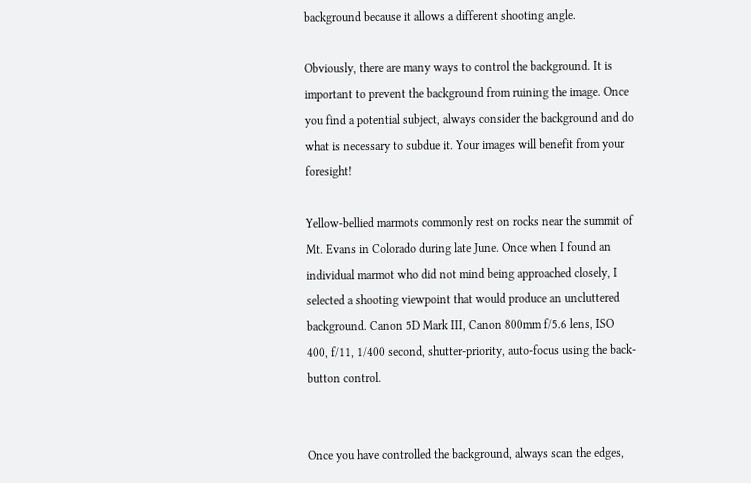background because it allows a different shooting angle.

Obviously, there are many ways to control the background. It is important to prevent the background from ruining the image. Once you find a potential subject, always consider the background and do what is necessary to subdue it. Your images will benefit from your foresight!

Yellow-bellied marmots commonly rest on rocks near the summit of Mt. Evans in Colorado during late June. Once when I found an individual marmot who did not mind being approached closely, I selected a shooting viewpoint that would produce an uncluttered background. Canon 5D Mark III, Canon 800mm f/5.6 lens, ISO 400, f/11, 1/400 second, shutter-priority, auto-focus using the back-button control.


Once you have controlled the background, always scan the edges,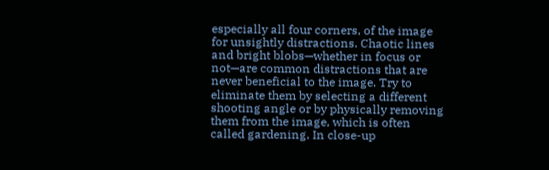especially all four corners, of the image for unsightly distractions. Chaotic lines and bright blobs—whether in focus or not—are common distractions that are never beneficial to the image. Try to eliminate them by selecting a different shooting angle or by physically removing them from the image, which is often called gardening. In close-up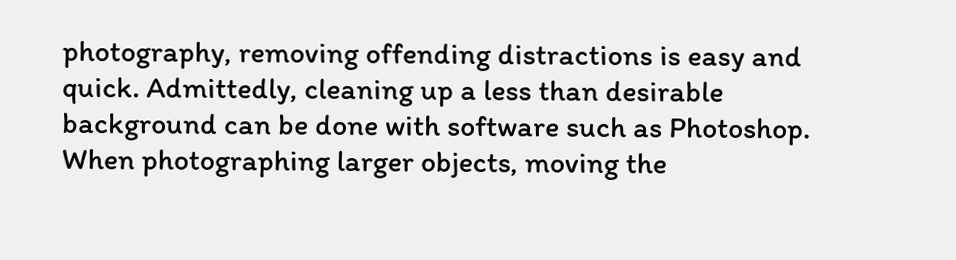photography, removing offending distractions is easy and quick. Admittedly, cleaning up a less than desirable background can be done with software such as Photoshop. When photographing larger objects, moving the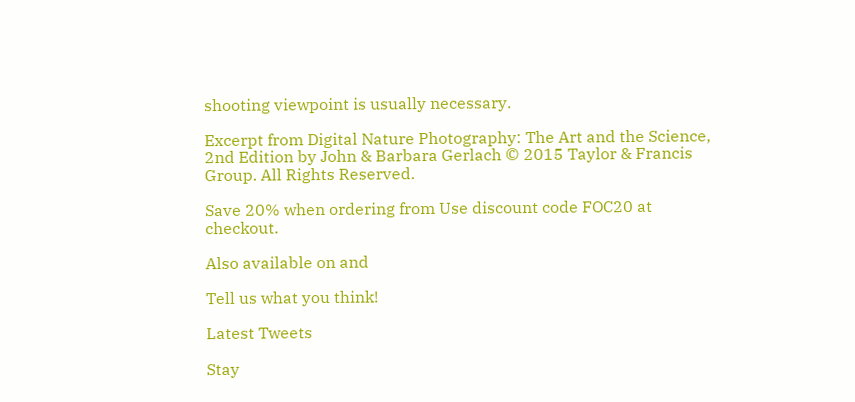shooting viewpoint is usually necessary.

Excerpt from Digital Nature Photography: The Art and the Science, 2nd Edition by John & Barbara Gerlach © 2015 Taylor & Francis Group. All Rights Reserved.

Save 20% when ordering from Use discount code FOC20 at checkout.

Also available on and

Tell us what you think!

Latest Tweets

Stay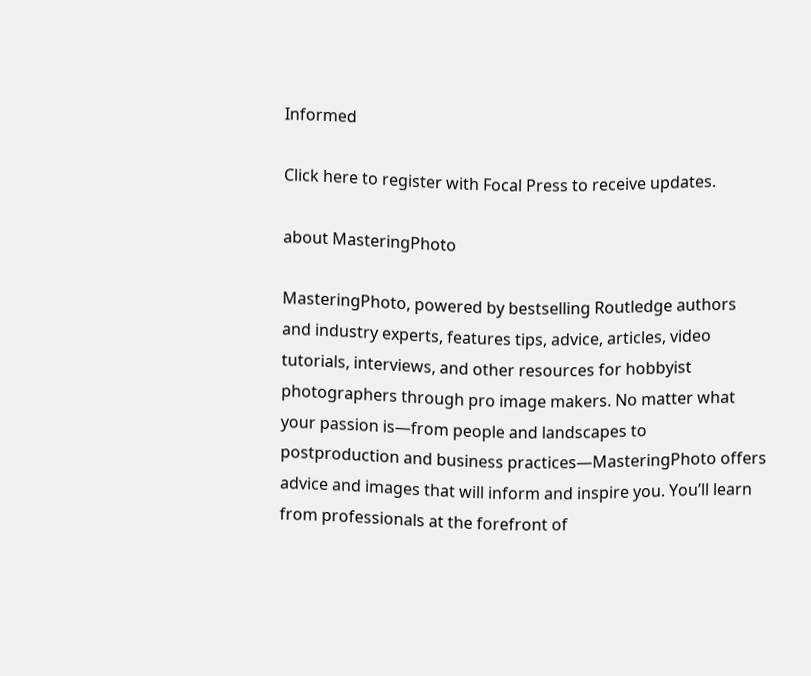Informed

Click here to register with Focal Press to receive updates.

about MasteringPhoto

MasteringPhoto, powered by bestselling Routledge authors and industry experts, features tips, advice, articles, video tutorials, interviews, and other resources for hobbyist photographers through pro image makers. No matter what your passion is—from people and landscapes to postproduction and business practices—MasteringPhoto offers advice and images that will inform and inspire you. You’ll learn from professionals at the forefront of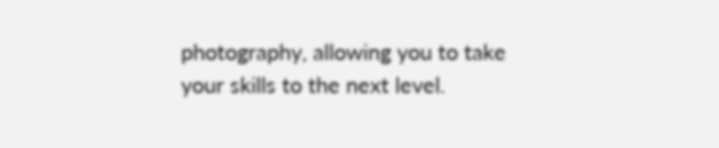photography, allowing you to take your skills to the next level.